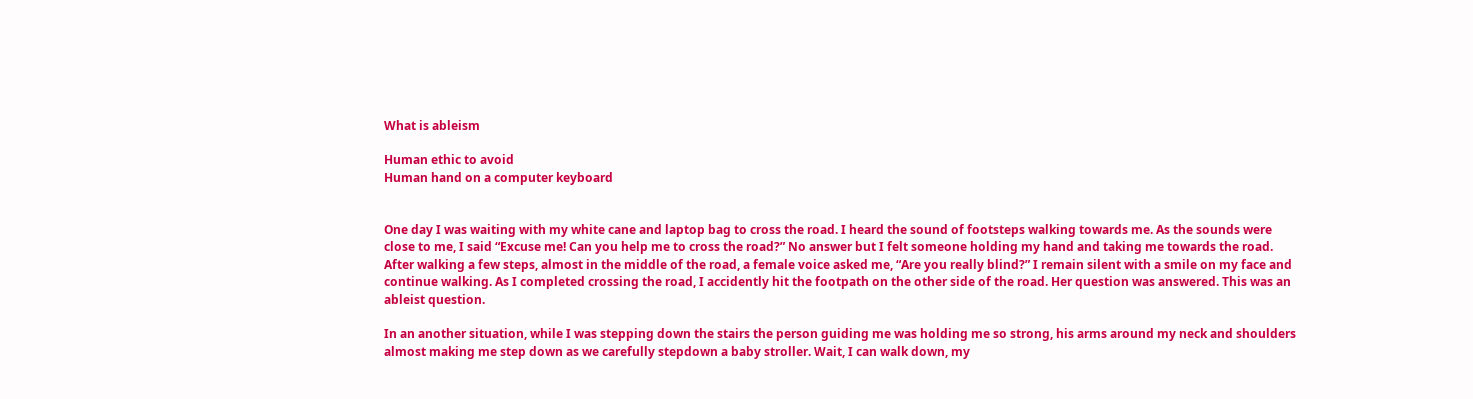What is ableism

Human ethic to avoid
Human hand on a computer keyboard


One day I was waiting with my white cane and laptop bag to cross the road. I heard the sound of footsteps walking towards me. As the sounds were close to me, I said “Excuse me! Can you help me to cross the road?” No answer but I felt someone holding my hand and taking me towards the road. After walking a few steps, almost in the middle of the road, a female voice asked me, “Are you really blind?” I remain silent with a smile on my face and continue walking. As I completed crossing the road, I accidently hit the footpath on the other side of the road. Her question was answered. This was an ableist question.

In an another situation, while I was stepping down the stairs the person guiding me was holding me so strong, his arms around my neck and shoulders almost making me step down as we carefully stepdown a baby stroller. Wait, I can walk down, my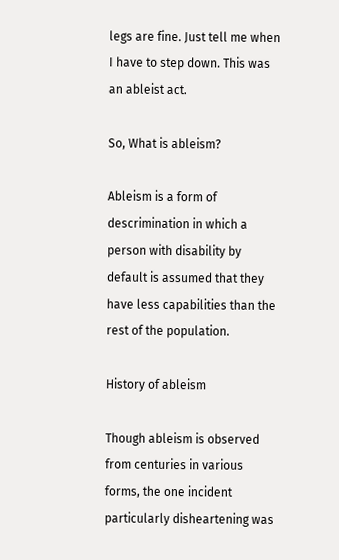legs are fine. Just tell me when I have to step down. This was an ableist act.

So, What is ableism?

Ableism is a form of descrimination in which a person with disability by default is assumed that they have less capabilities than the rest of the population.

History of ableism

Though ableism is observed from centuries in various forms, the one incident particularly disheartening was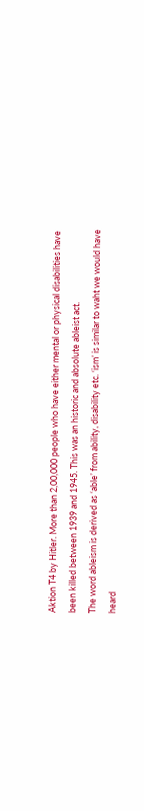Aktion T4 by Hitler. More than 2,00,000 people who have either mental or physical disabilities have been killed between 1939 and 1945. This was an historic and absolute ableist act.
The word ableism is derived as ‘able’ from ability, disability etc. ‘ism’ is similar to waht we would have heard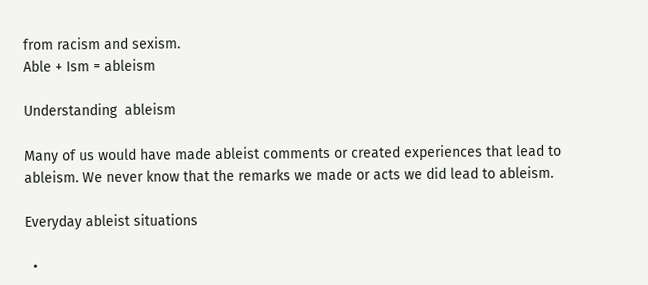from racism and sexism.
Able + Ism = ableism

Understanding  ableism

Many of us would have made ableist comments or created experiences that lead to ableism. We never know that the remarks we made or acts we did lead to ableism.

Everyday ableist situations

  •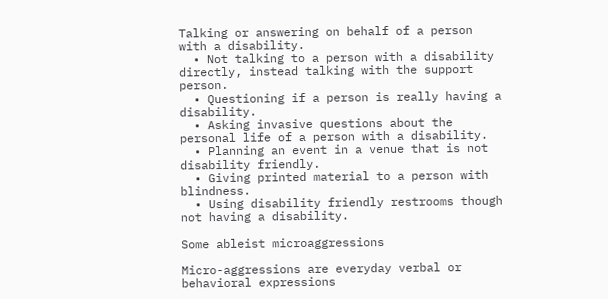Talking or answering on behalf of a person with a disability.
  • Not talking to a person with a disability directly, instead talking with the support person.
  • Questioning if a person is really having a disability.
  • Asking invasive questions about the personal life of a person with a disability.
  • Planning an event in a venue that is not disability friendly.
  • Giving printed material to a person with blindness.
  • Using disability friendly restrooms though not having a disability.

Some ableist microaggressions

Micro-aggressions are everyday verbal or behavioral expressions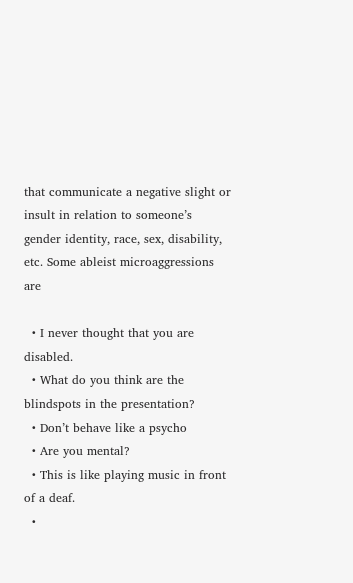that communicate a negative slight or insult in relation to someone’s gender identity, race, sex, disability, etc. Some ableist microaggressions are

  • I never thought that you are disabled.
  • What do you think are the blindspots in the presentation?
  • Don’t behave like a psycho
  • Are you mental?
  • This is like playing music in front of a deaf.
  •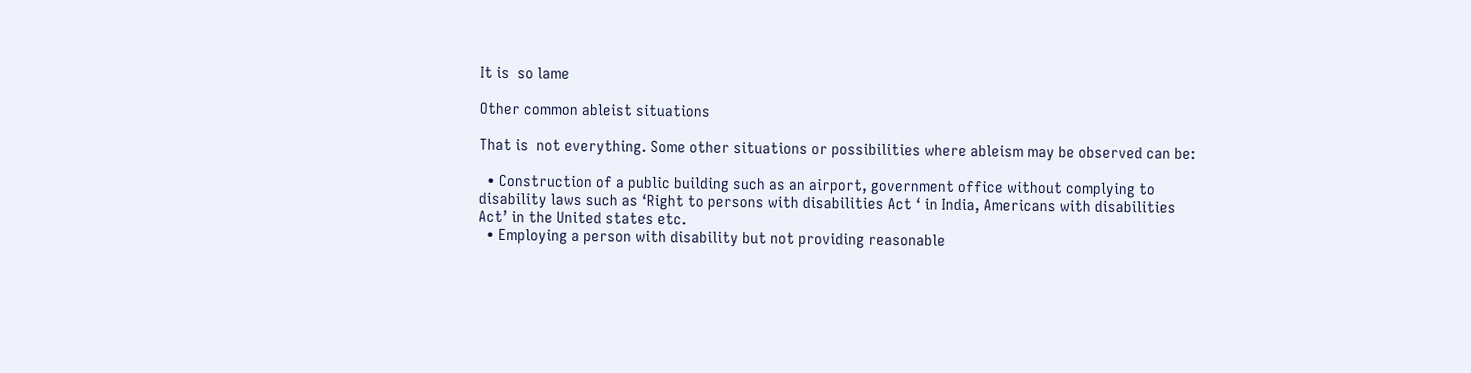It is  so lame

Other common ableist situations

That is  not everything. Some other situations or possibilities where ableism may be observed can be:

  • Construction of a public building such as an airport, government office without complying to disability laws such as ‘Right to persons with disabilities Act ‘ in India, Americans with disabilities Act’ in the United states etc.
  • Employing a person with disability but not providing reasonable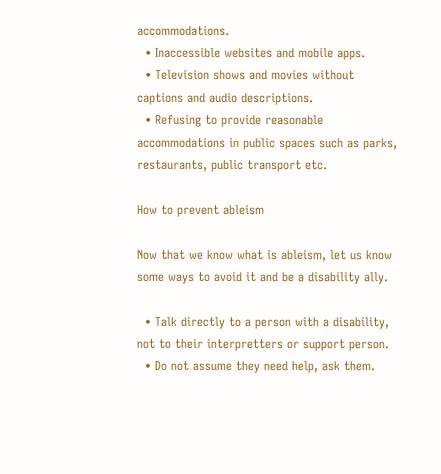accommodations.
  • Inaccessible websites and mobile apps.
  • Television shows and movies without captions and audio descriptions.
  • Refusing to provide reasonable accommodations in public spaces such as parks, restaurants, public transport etc.

How to prevent ableism

Now that we know what is ableism, let us know some ways to avoid it and be a disability ally.

  • Talk directly to a person with a disability, not to their interpretters or support person.
  • Do not assume they need help, ask them.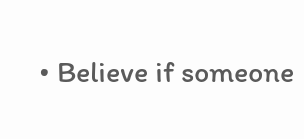• Believe if someone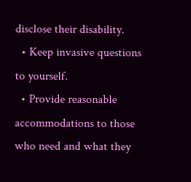disclose their disability.
  • Keep invasive questions to yourself.
  • Provide reasonable accommodations to those who need and what they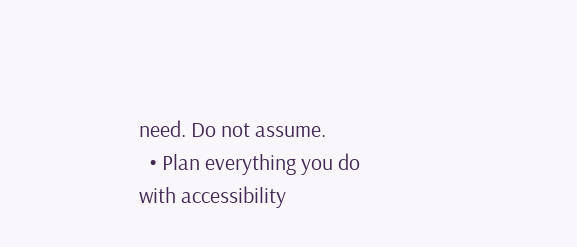need. Do not assume.
  • Plan everything you do with accessibility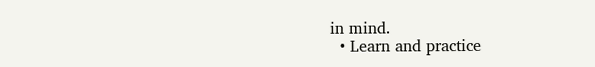in mind.
  • Learn and practice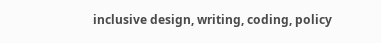inclusive design, writing, coding, policy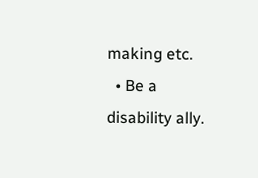making etc.
  • Be a disability ally.